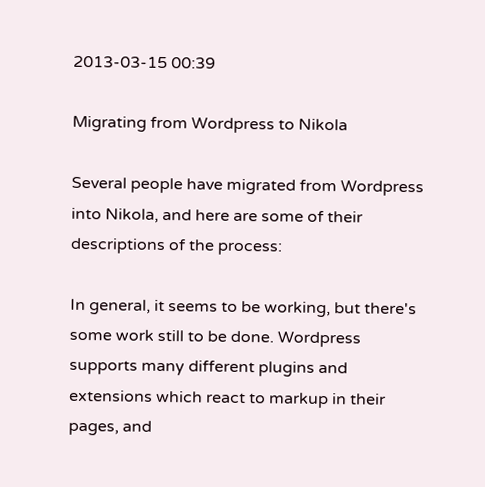2013-03-15 00:39

Migrating from Wordpress to Nikola

Several people have migrated from Wordpress into Nikola, and here are some of their descriptions of the process:

In general, it seems to be working, but there's some work still to be done. Wordpress supports many different plugins and extensions which react to markup in their pages, and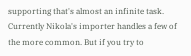supporting that's almost an infinite task. Currently Nikola's importer handles a few of the more common. But if you try to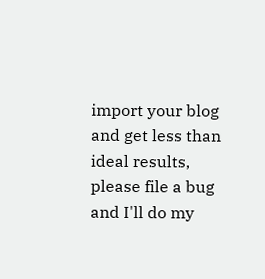import your blog and get less than ideal results, please file a bug and I'll do my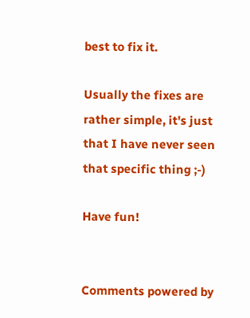best to fix it.

Usually the fixes are rather simple, it's just that I have never seen that specific thing ;-)

Have fun!


Comments powered by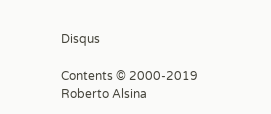Disqus

Contents © 2000-2019 Roberto Alsina